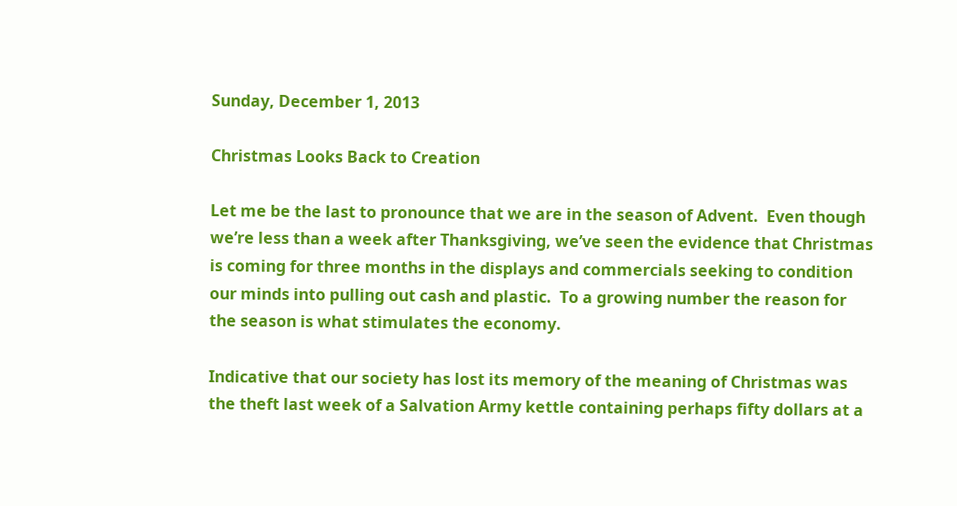Sunday, December 1, 2013

Christmas Looks Back to Creation

Let me be the last to pronounce that we are in the season of Advent.  Even though we’re less than a week after Thanksgiving, we’ve seen the evidence that Christmas is coming for three months in the displays and commercials seeking to condition our minds into pulling out cash and plastic.  To a growing number the reason for the season is what stimulates the economy.

Indicative that our society has lost its memory of the meaning of Christmas was the theft last week of a Salvation Army kettle containing perhaps fifty dollars at a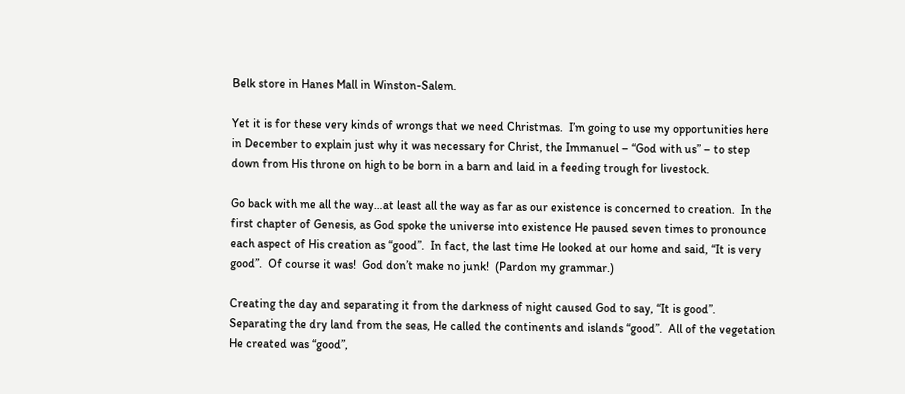Belk store in Hanes Mall in Winston-Salem.

Yet it is for these very kinds of wrongs that we need Christmas.  I’m going to use my opportunities here in December to explain just why it was necessary for Christ, the Immanuel – “God with us” – to step down from His throne on high to be born in a barn and laid in a feeding trough for livestock.

Go back with me all the way…at least all the way as far as our existence is concerned to creation.  In the first chapter of Genesis, as God spoke the universe into existence He paused seven times to pronounce each aspect of His creation as “good”.  In fact, the last time He looked at our home and said, “It is very good”.  Of course it was!  God don’t make no junk!  (Pardon my grammar.)

Creating the day and separating it from the darkness of night caused God to say, “It is good”.  Separating the dry land from the seas, He called the continents and islands “good”.  All of the vegetation He created was “good”,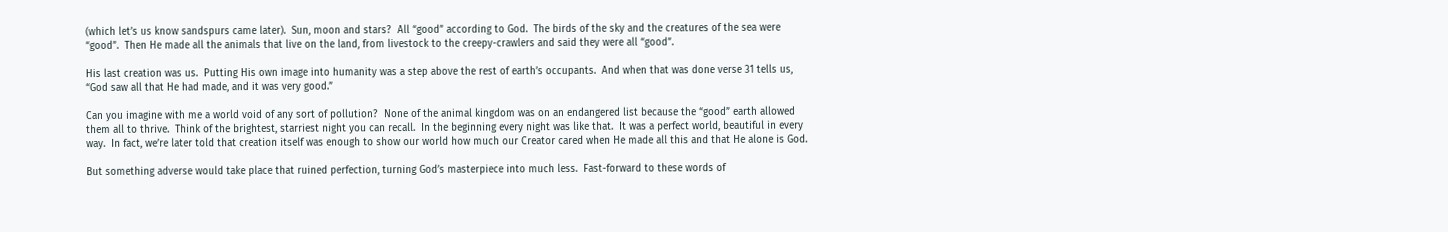(which let’s us know sandspurs came later).  Sun, moon and stars?  All “good” according to God.  The birds of the sky and the creatures of the sea were “good”.  Then He made all the animals that live on the land, from livestock to the creepy-crawlers and said they were all “good”.

His last creation was us.  Putting His own image into humanity was a step above the rest of earth’s occupants.  And when that was done verse 31 tells us, “God saw all that He had made, and it was very good.”

Can you imagine with me a world void of any sort of pollution?  None of the animal kingdom was on an endangered list because the “good” earth allowed them all to thrive.  Think of the brightest, starriest night you can recall.  In the beginning every night was like that.  It was a perfect world, beautiful in every way.  In fact, we’re later told that creation itself was enough to show our world how much our Creator cared when He made all this and that He alone is God.

But something adverse would take place that ruined perfection, turning God’s masterpiece into much less.  Fast-forward to these words of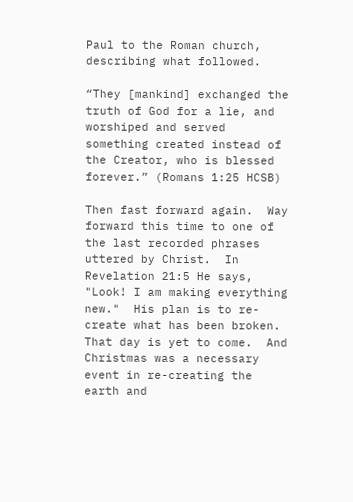Paul to the Roman church, describing what followed.

“They [mankind] exchanged the truth of God for a lie, and worshiped and served something created instead of the Creator, who is blessed forever.” (Romans 1:25 HCSB)

Then fast forward again.  Way forward this time to one of the last recorded phrases uttered by Christ.  In Revelation 21:5 He says, "Look! I am making everything new."  His plan is to re-create what has been broken.  That day is yet to come.  And Christmas was a necessary event in re-creating the earth and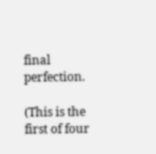final perfection.

(This is the first of four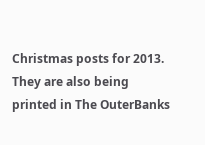Christmas posts for 2013.  They are also being printed in The OuterBanks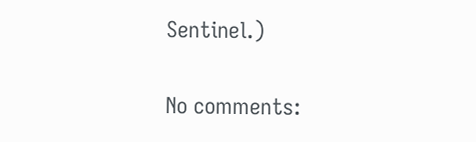Sentinel.)

No comments: